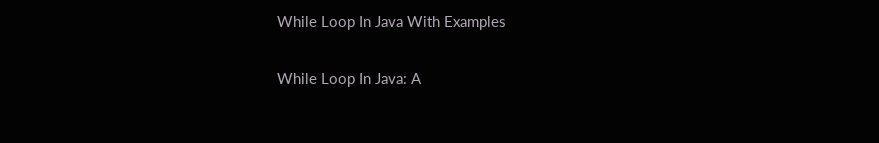While Loop In Java With Examples

While Loop In Java: A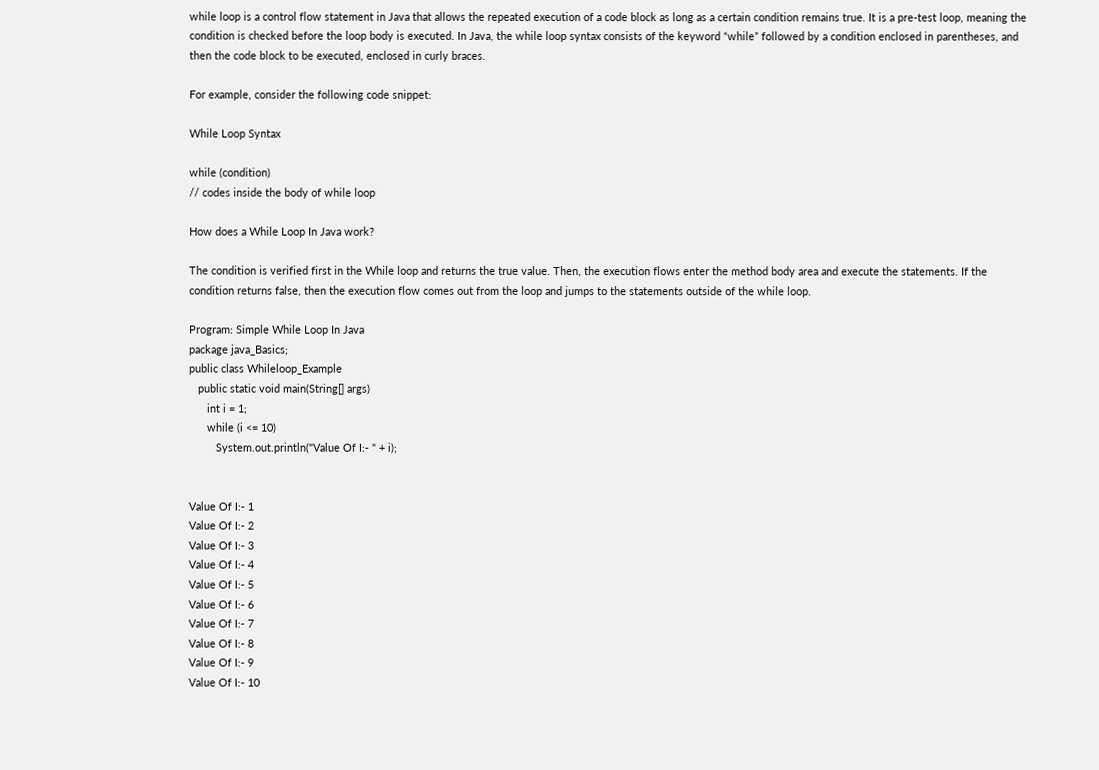while loop is a control flow statement in Java that allows the repeated execution of a code block as long as a certain condition remains true. It is a pre-test loop, meaning the condition is checked before the loop body is executed. In Java, the while loop syntax consists of the keyword “while” followed by a condition enclosed in parentheses, and then the code block to be executed, enclosed in curly braces.

For example, consider the following code snippet:

While Loop Syntax

while (condition)
// codes inside the body of while loop

How does a While Loop In Java work?

The condition is verified first in the While loop and returns the true value. Then, the execution flows enter the method body area and execute the statements. If the condition returns false, then the execution flow comes out from the loop and jumps to the statements outside of the while loop.

Program: Simple While Loop In Java
package java_Basics;
public class Whileloop_Example
   public static void main(String[] args)
      int i = 1;
      while (i <= 10)
         System.out.println("Value Of I:- " + i);


Value Of I:- 1
Value Of I:- 2
Value Of I:- 3
Value Of I:- 4
Value Of I:- 5
Value Of I:- 6
Value Of I:- 7
Value Of I:- 8
Value Of I:- 9
Value Of I:- 10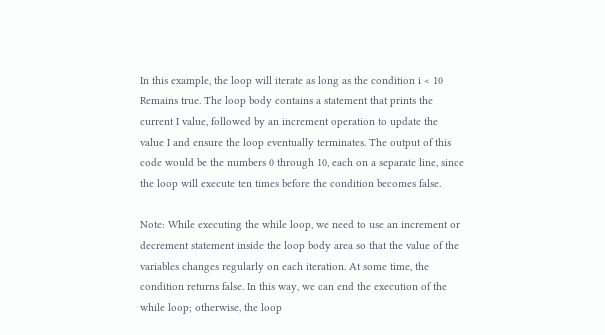In this example, the loop will iterate as long as the condition i < 10 Remains true. The loop body contains a statement that prints the current I value, followed by an increment operation to update the value I and ensure the loop eventually terminates. The output of this code would be the numbers 0 through 10, each on a separate line, since the loop will execute ten times before the condition becomes false.

Note: While executing the while loop, we need to use an increment or decrement statement inside the loop body area so that the value of the variables changes regularly on each iteration. At some time, the condition returns false. In this way, we can end the execution of the while loop; otherwise, the loop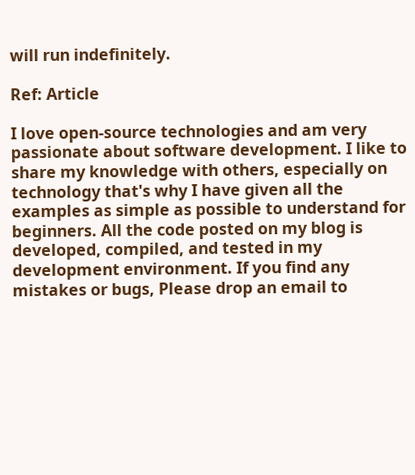will run indefinitely.

Ref: Article

I love open-source technologies and am very passionate about software development. I like to share my knowledge with others, especially on technology that's why I have given all the examples as simple as possible to understand for beginners. All the code posted on my blog is developed, compiled, and tested in my development environment. If you find any mistakes or bugs, Please drop an email to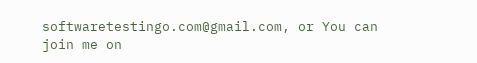softwaretestingo.com@gmail.com, or You can join me on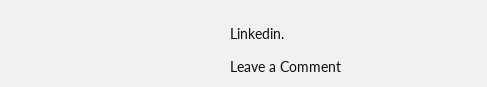Linkedin.

Leave a Comment